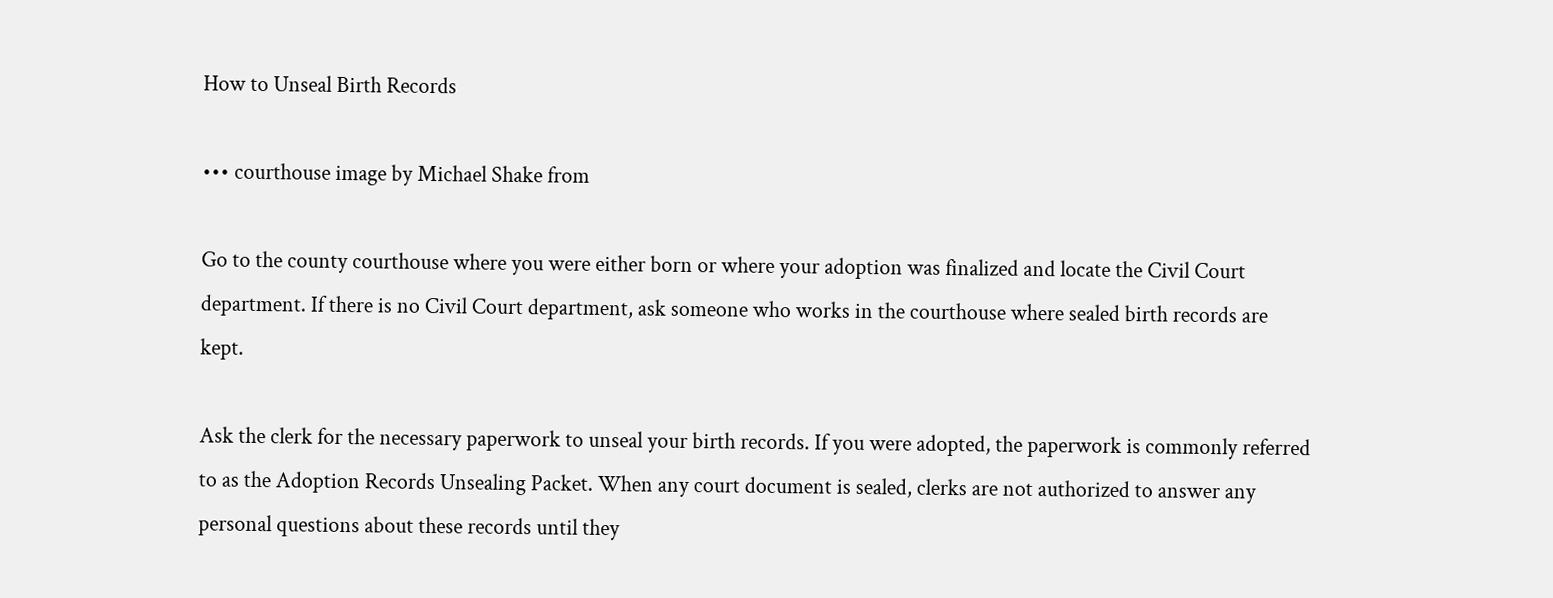How to Unseal Birth Records

••• courthouse image by Michael Shake from

Go to the county courthouse where you were either born or where your adoption was finalized and locate the Civil Court department. If there is no Civil Court department, ask someone who works in the courthouse where sealed birth records are kept.

Ask the clerk for the necessary paperwork to unseal your birth records. If you were adopted, the paperwork is commonly referred to as the Adoption Records Unsealing Packet. When any court document is sealed, clerks are not authorized to answer any personal questions about these records until they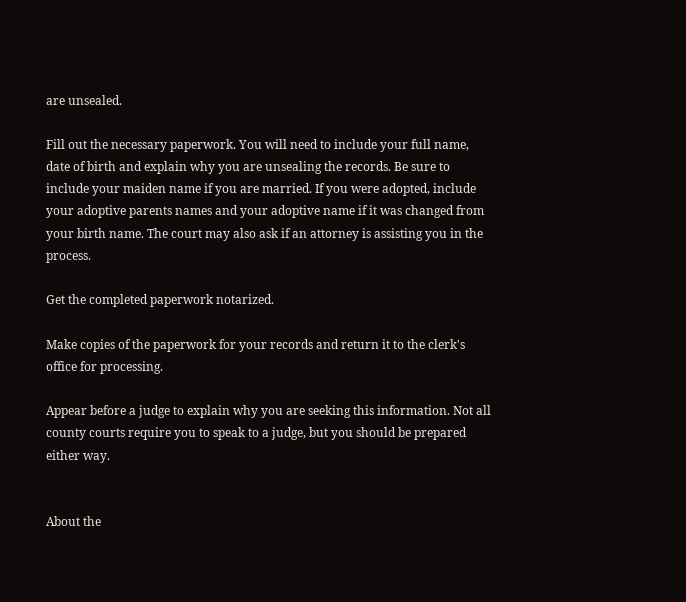are unsealed.

Fill out the necessary paperwork. You will need to include your full name, date of birth and explain why you are unsealing the records. Be sure to include your maiden name if you are married. If you were adopted, include your adoptive parents names and your adoptive name if it was changed from your birth name. The court may also ask if an attorney is assisting you in the process.

Get the completed paperwork notarized.

Make copies of the paperwork for your records and return it to the clerk's office for processing.

Appear before a judge to explain why you are seeking this information. Not all county courts require you to speak to a judge, but you should be prepared either way.


About the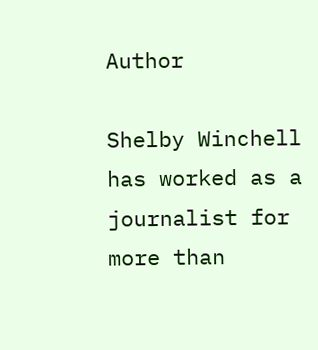Author

Shelby Winchell has worked as a journalist for more than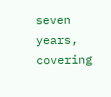seven years, covering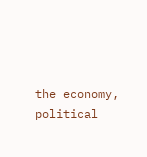the economy, political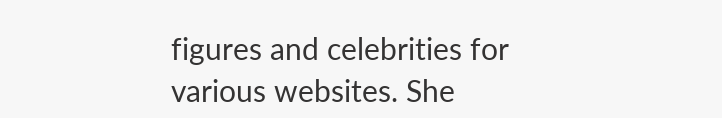figures and celebrities for various websites. She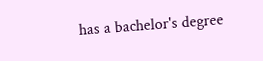has a bachelor's degree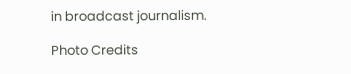in broadcast journalism.

Photo Credits